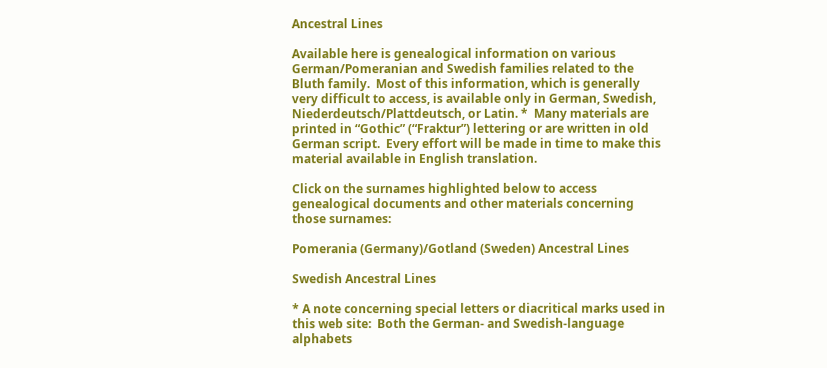Ancestral Lines

Available here is genealogical information on various German/Pomeranian and Swedish families related to the Bluth family.  Most of this information, which is generally very difficult to access, is available only in German, Swedish, Niederdeutsch/Plattdeutsch, or Latin. *  Many materials are printed in “Gothic” (“Fraktur”) lettering or are written in old German script.  Every effort will be made in time to make this material available in English translation.

Click on the surnames highlighted below to access genealogical documents and other materials concerning those surnames:

Pomerania (Germany)/Gotland (Sweden) Ancestral Lines

Swedish Ancestral Lines

* A note concerning special letters or diacritical marks used in this web site:  Both the German- and Swedish-language alphabets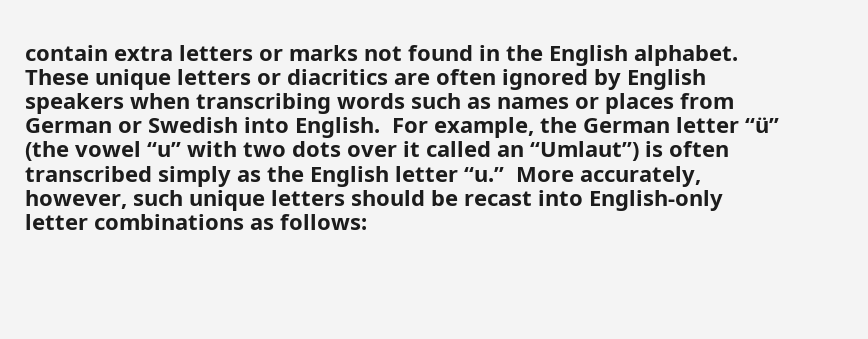contain extra letters or marks not found in the English alphabet.  These unique letters or diacritics are often ignored by English speakers when transcribing words such as names or places from German or Swedish into English.  For example, the German letter “ü” (the vowel “u” with two dots over it called an “Umlaut”) is often transcribed simply as the English letter “u.”  More accurately, however, such unique letters should be recast into English-only letter combinations as follows: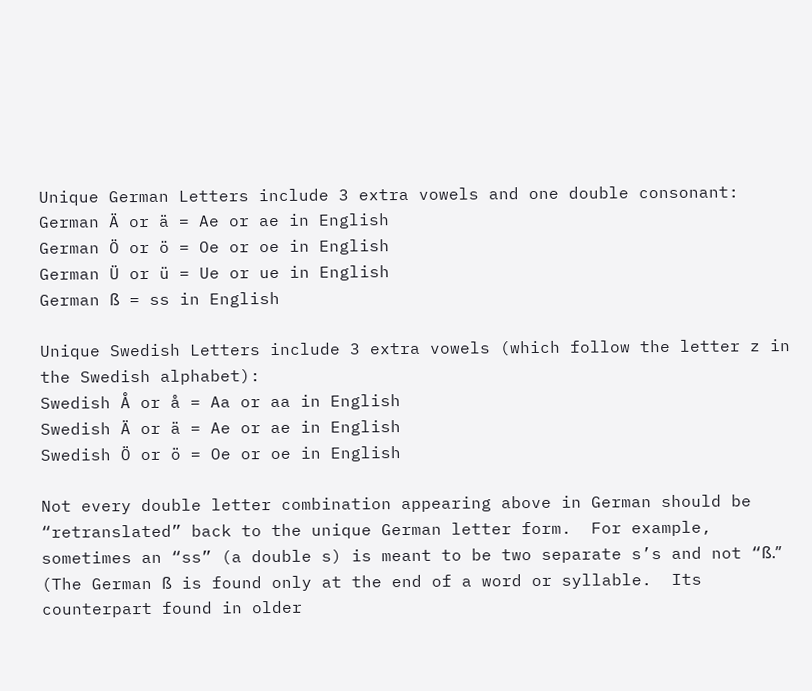Unique German Letters include 3 extra vowels and one double consonant:
German Ä or ä = Ae or ae in English
German Ö or ö = Oe or oe in English
German Ü or ü = Ue or ue in English
German ß = ss in English

Unique Swedish Letters include 3 extra vowels (which follow the letter z in the Swedish alphabet):
Swedish Å or å = Aa or aa in English
Swedish Ä or ä = Ae or ae in English
Swedish Ö or ö = Oe or oe in English

Not every double letter combination appearing above in German should be “retranslated” back to the unique German letter form.  For example, sometimes an “ss” (a double s) is meant to be two separate s’s and not “ß.”  (The German ß is found only at the end of a word or syllable.  Its counterpart found in older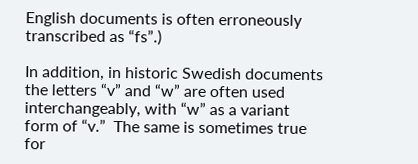English documents is often erroneously transcribed as “fs”.)

In addition, in historic Swedish documents the letters “v” and “w” are often used interchangeably, with “w” as a variant form of “v.”  The same is sometimes true for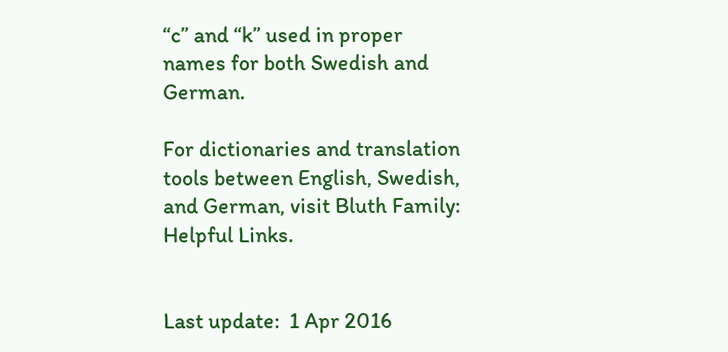“c” and “k” used in proper names for both Swedish and German.

For dictionaries and translation tools between English, Swedish, and German, visit Bluth Family: Helpful Links.


Last update:  1 Apr 2016